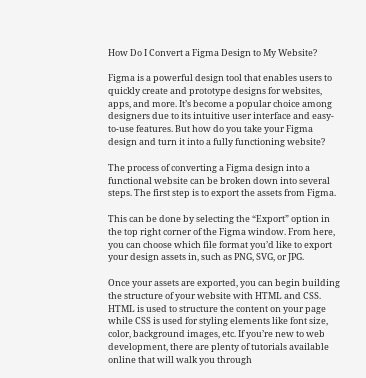How Do I Convert a Figma Design to My Website?

Figma is a powerful design tool that enables users to quickly create and prototype designs for websites, apps, and more. It’s become a popular choice among designers due to its intuitive user interface and easy-to-use features. But how do you take your Figma design and turn it into a fully functioning website?

The process of converting a Figma design into a functional website can be broken down into several steps. The first step is to export the assets from Figma.

This can be done by selecting the “Export” option in the top right corner of the Figma window. From here, you can choose which file format you’d like to export your design assets in, such as PNG, SVG, or JPG.

Once your assets are exported, you can begin building the structure of your website with HTML and CSS. HTML is used to structure the content on your page while CSS is used for styling elements like font size, color, background images, etc. If you’re new to web development, there are plenty of tutorials available online that will walk you through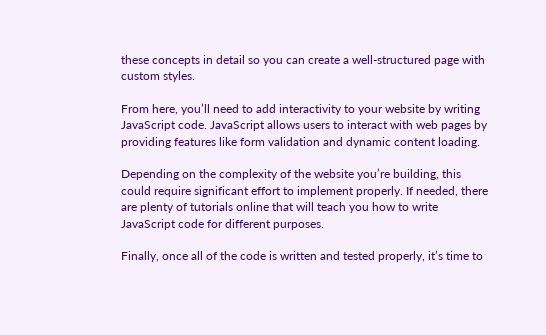these concepts in detail so you can create a well-structured page with custom styles.

From here, you’ll need to add interactivity to your website by writing JavaScript code. JavaScript allows users to interact with web pages by providing features like form validation and dynamic content loading.

Depending on the complexity of the website you’re building, this could require significant effort to implement properly. If needed, there are plenty of tutorials online that will teach you how to write JavaScript code for different purposes.

Finally, once all of the code is written and tested properly, it’s time to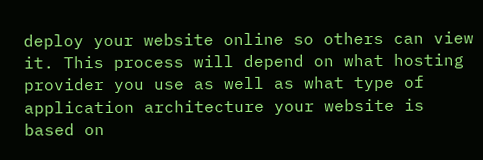deploy your website online so others can view it. This process will depend on what hosting provider you use as well as what type of application architecture your website is based on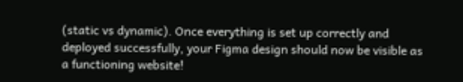(static vs dynamic). Once everything is set up correctly and deployed successfully, your Figma design should now be visible as a functioning website!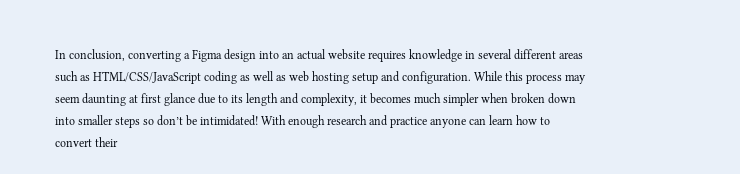In conclusion, converting a Figma design into an actual website requires knowledge in several different areas such as HTML/CSS/JavaScript coding as well as web hosting setup and configuration. While this process may seem daunting at first glance due to its length and complexity, it becomes much simpler when broken down into smaller steps so don’t be intimidated! With enough research and practice anyone can learn how to convert their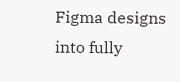Figma designs into fully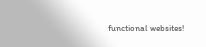functional websites!